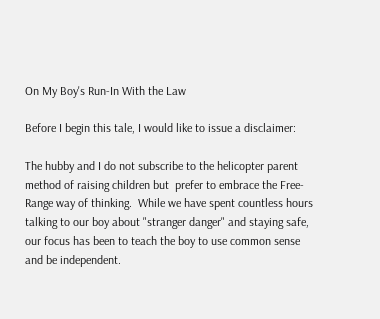On My Boy's Run-In With the Law

Before I begin this tale, I would like to issue a disclaimer:

The hubby and I do not subscribe to the helicopter parent method of raising children but  prefer to embrace the Free-Range way of thinking.  While we have spent countless hours talking to our boy about "stranger danger" and staying safe, our focus has been to teach the boy to use common sense and be independent.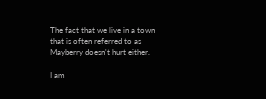The fact that we live in a town that is often referred to as Mayberry doesn't hurt either.

I am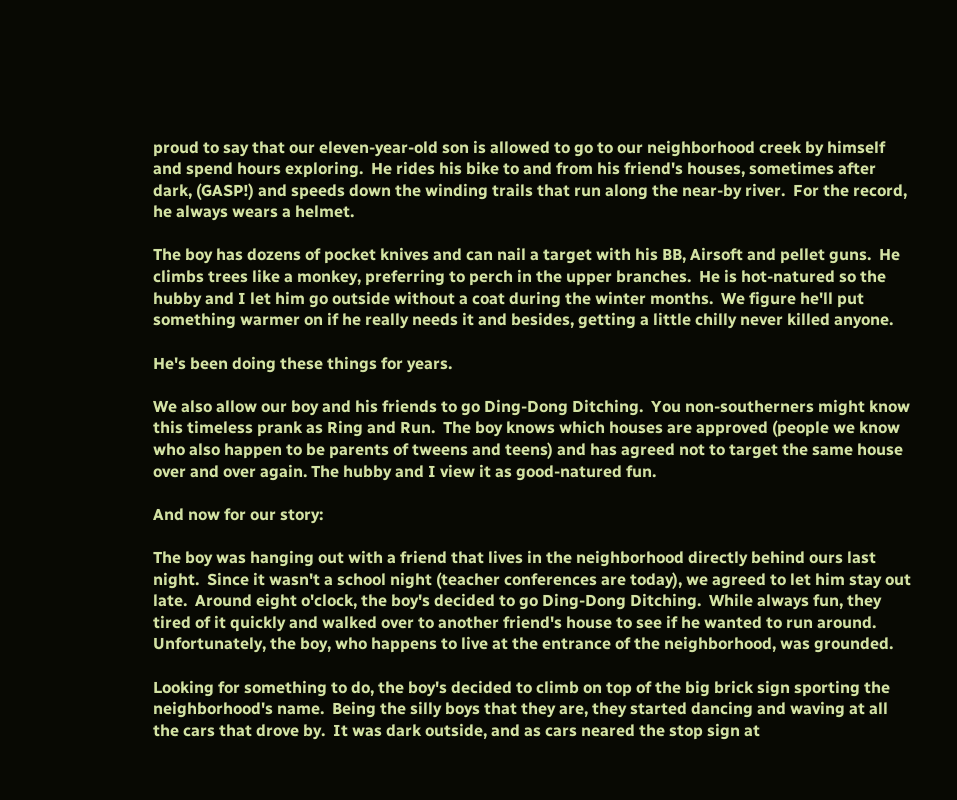proud to say that our eleven-year-old son is allowed to go to our neighborhood creek by himself and spend hours exploring.  He rides his bike to and from his friend's houses, sometimes after dark, (GASP!) and speeds down the winding trails that run along the near-by river.  For the record, he always wears a helmet.

The boy has dozens of pocket knives and can nail a target with his BB, Airsoft and pellet guns.  He climbs trees like a monkey, preferring to perch in the upper branches.  He is hot-natured so the hubby and I let him go outside without a coat during the winter months.  We figure he'll put something warmer on if he really needs it and besides, getting a little chilly never killed anyone.

He's been doing these things for years.

We also allow our boy and his friends to go Ding-Dong Ditching.  You non-southerners might know this timeless prank as Ring and Run.  The boy knows which houses are approved (people we know who also happen to be parents of tweens and teens) and has agreed not to target the same house over and over again. The hubby and I view it as good-natured fun.

And now for our story:

The boy was hanging out with a friend that lives in the neighborhood directly behind ours last night.  Since it wasn't a school night (teacher conferences are today), we agreed to let him stay out late.  Around eight o'clock, the boy's decided to go Ding-Dong Ditching.  While always fun, they tired of it quickly and walked over to another friend's house to see if he wanted to run around.  Unfortunately, the boy, who happens to live at the entrance of the neighborhood, was grounded.

Looking for something to do, the boy's decided to climb on top of the big brick sign sporting the neighborhood's name.  Being the silly boys that they are, they started dancing and waving at all the cars that drove by.  It was dark outside, and as cars neared the stop sign at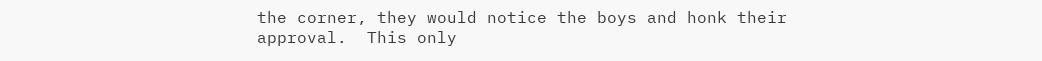the corner, they would notice the boys and honk their approval.  This only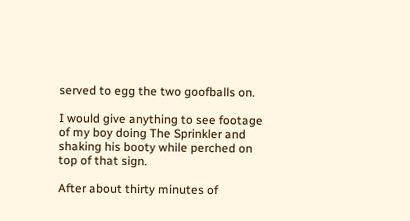served to egg the two goofballs on.

I would give anything to see footage of my boy doing The Sprinkler and shaking his booty while perched on top of that sign.

After about thirty minutes of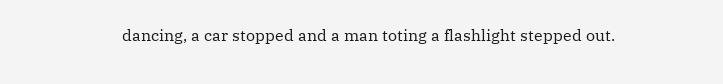dancing, a car stopped and a man toting a flashlight stepped out.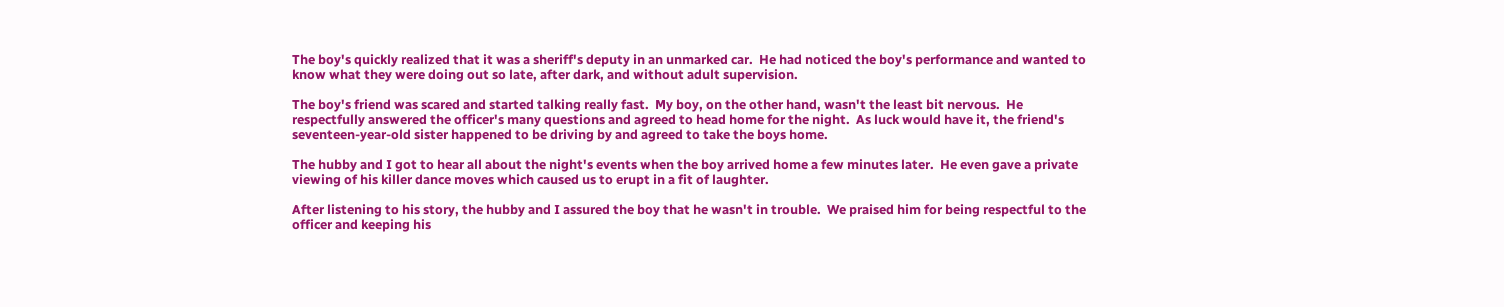The boy's quickly realized that it was a sheriff's deputy in an unmarked car.  He had noticed the boy's performance and wanted to know what they were doing out so late, after dark, and without adult supervision.

The boy's friend was scared and started talking really fast.  My boy, on the other hand, wasn't the least bit nervous.  He respectfully answered the officer's many questions and agreed to head home for the night.  As luck would have it, the friend's seventeen-year-old sister happened to be driving by and agreed to take the boys home.

The hubby and I got to hear all about the night's events when the boy arrived home a few minutes later.  He even gave a private viewing of his killer dance moves which caused us to erupt in a fit of laughter.

After listening to his story, the hubby and I assured the boy that he wasn't in trouble.  We praised him for being respectful to the officer and keeping his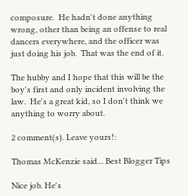composure.  He hadn't done anything wrong, other than being an offense to real dancers everywhere, and the officer was just doing his job.  That was the end of it.

The hubby and I hope that this will be the boy's first and only incident involving the law.  He's a great kid, so I don't think we anything to worry about.

2 comment(s). Leave yours!:

Thomas McKenzie said... Best Blogger Tips

Nice job. He's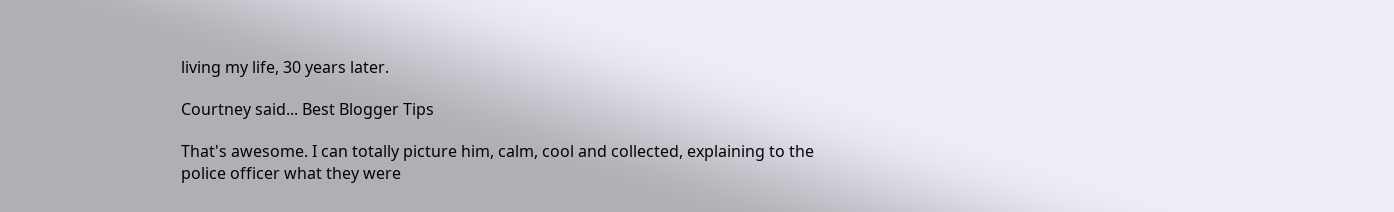living my life, 30 years later.

Courtney said... Best Blogger Tips

That's awesome. I can totally picture him, calm, cool and collected, explaining to the police officer what they were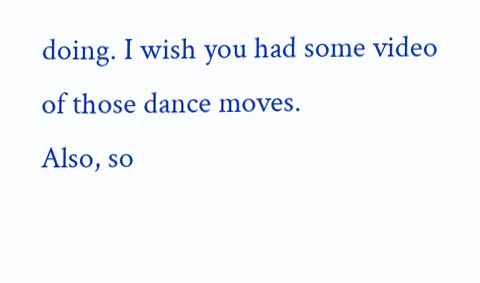doing. I wish you had some video of those dance moves.
Also, so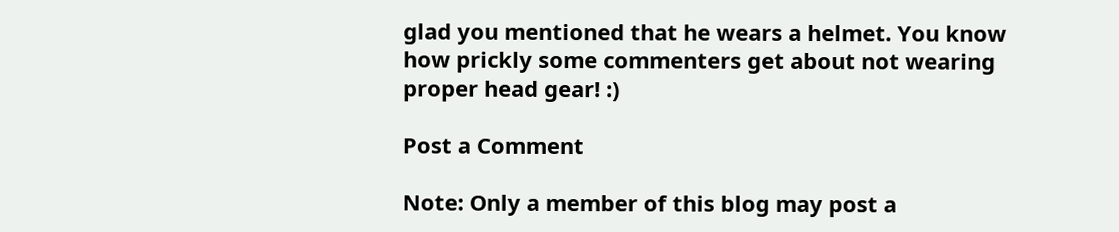glad you mentioned that he wears a helmet. You know how prickly some commenters get about not wearing proper head gear! :)

Post a Comment

Note: Only a member of this blog may post a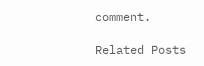comment.

Related Posts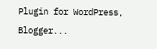Plugin for WordPress, Blogger...